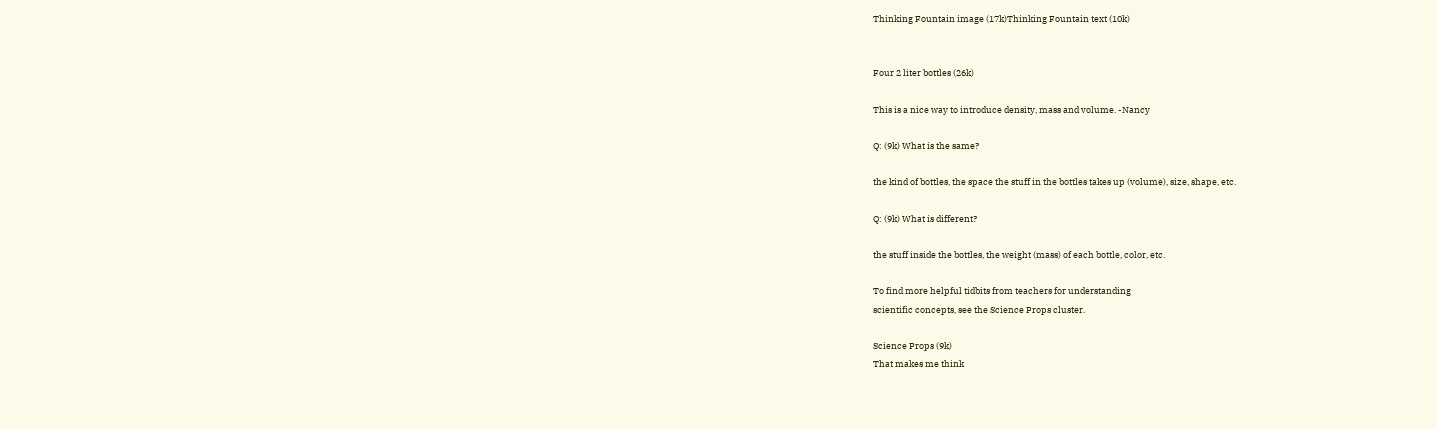Thinking Fountain image (17k)Thinking Fountain text (10k)


Four 2 liter bottles (26k)

This is a nice way to introduce density, mass and volume. -Nancy

Q: (9k) What is the same?

the kind of bottles, the space the stuff in the bottles takes up (volume), size, shape, etc.

Q: (9k) What is different?

the stuff inside the bottles, the weight (mass) of each bottle, color, etc.

To find more helpful tidbits from teachers for understanding
scientific concepts, see the Science Props cluster.

Science Props (9k)
That makes me think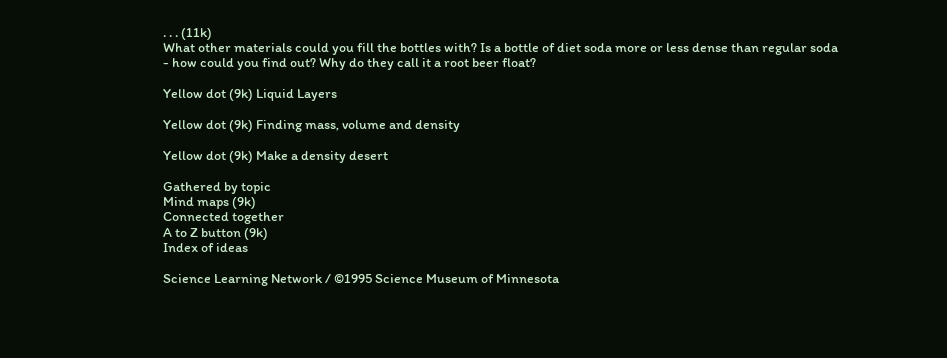. . . (11k)
What other materials could you fill the bottles with? Is a bottle of diet soda more or less dense than regular soda - how could you find out? Why do they call it a root beer float?

Yellow dot (9k) Liquid Layers

Yellow dot (9k) Finding mass, volume and density

Yellow dot (9k) Make a density desert

Gathered by topic
Mind maps (9k)
Connected together
A to Z button (9k)
Index of ideas

Science Learning Network / ©1995 Science Museum of Minnesota